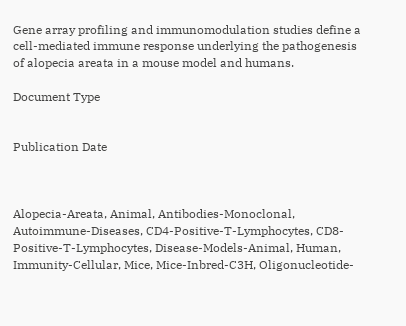Gene array profiling and immunomodulation studies define a cell-mediated immune response underlying the pathogenesis of alopecia areata in a mouse model and humans.

Document Type


Publication Date



Alopecia-Areata, Animal, Antibodies-Monoclonal, Autoimmune-Diseases, CD4-Positive-T-Lymphocytes, CD8-Positive-T-Lymphocytes, Disease-Models-Animal, Human, Immunity-Cellular, Mice, Mice-Inbred-C3H, Oligonucleotide-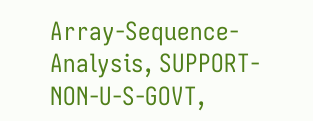Array-Sequence-Analysis, SUPPORT-NON-U-S-GOVT,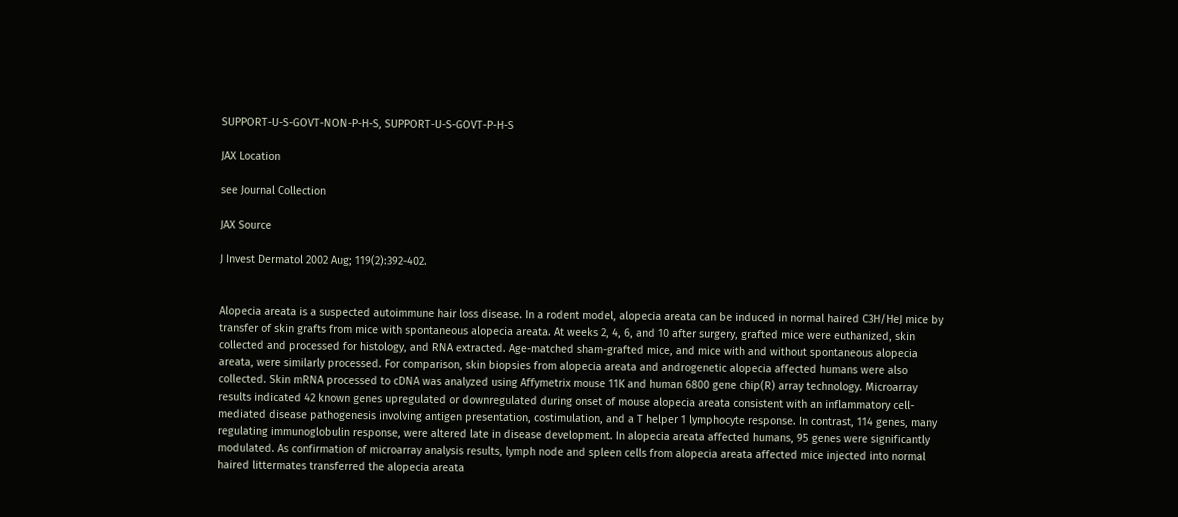SUPPORT-U-S-GOVT-NON-P-H-S, SUPPORT-U-S-GOVT-P-H-S

JAX Location

see Journal Collection

JAX Source

J Invest Dermatol 2002 Aug; 119(2):392-402.


Alopecia areata is a suspected autoimmune hair loss disease. In a rodent model, alopecia areata can be induced in normal haired C3H/HeJ mice by transfer of skin grafts from mice with spontaneous alopecia areata. At weeks 2, 4, 6, and 10 after surgery, grafted mice were euthanized, skin collected and processed for histology, and RNA extracted. Age-matched sham-grafted mice, and mice with and without spontaneous alopecia areata, were similarly processed. For comparison, skin biopsies from alopecia areata and androgenetic alopecia affected humans were also collected. Skin mRNA processed to cDNA was analyzed using Affymetrix mouse 11K and human 6800 gene chip(R) array technology. Microarray results indicated 42 known genes upregulated or downregulated during onset of mouse alopecia areata consistent with an inflammatory cell-mediated disease pathogenesis involving antigen presentation, costimulation, and a T helper 1 lymphocyte response. In contrast, 114 genes, many regulating immunoglobulin response, were altered late in disease development. In alopecia areata affected humans, 95 genes were significantly modulated. As confirmation of microarray analysis results, lymph node and spleen cells from alopecia areata affected mice injected into normal haired littermates transferred the alopecia areata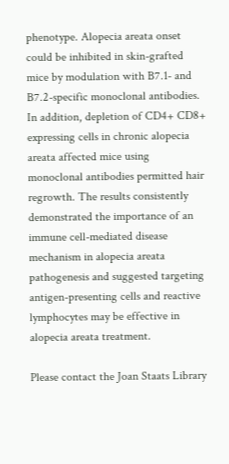phenotype. Alopecia areata onset could be inhibited in skin-grafted mice by modulation with B7.1- and B7.2-specific monoclonal antibodies. In addition, depletion of CD4+ CD8+ expressing cells in chronic alopecia areata affected mice using monoclonal antibodies permitted hair regrowth. The results consistently demonstrated the importance of an immune cell-mediated disease mechanism in alopecia areata pathogenesis and suggested targeting antigen-presenting cells and reactive lymphocytes may be effective in alopecia areata treatment.

Please contact the Joan Staats Library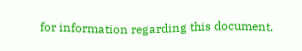for information regarding this document.